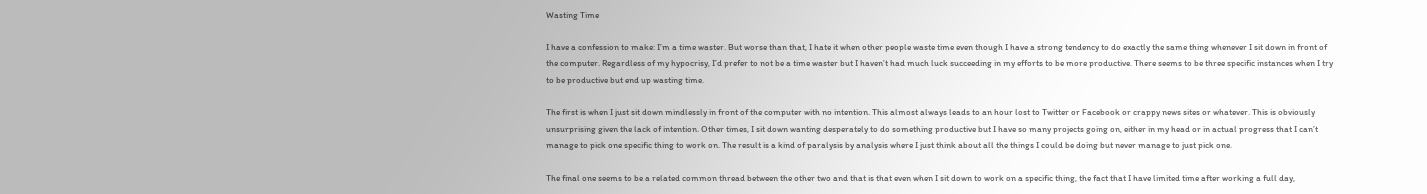Wasting Time

I have a confession to make: I’m a time waster. But worse than that, I hate it when other people waste time even though I have a strong tendency to do exactly the same thing whenever I sit down in front of the computer. Regardless of my hypocrisy, I’d prefer to not be a time waster but I haven’t had much luck succeeding in my efforts to be more productive. There seems to be three specific instances when I try to be productive but end up wasting time.

The first is when I just sit down mindlessly in front of the computer with no intention. This almost always leads to an hour lost to Twitter or Facebook or crappy news sites or whatever. This is obviously unsurprising given the lack of intention. Other times, I sit down wanting desperately to do something productive but I have so many projects going on, either in my head or in actual progress that I can’t manage to pick one specific thing to work on. The result is a kind of paralysis by analysis where I just think about all the things I could be doing but never manage to just pick one.

The final one seems to be a related common thread between the other two and that is that even when I sit down to work on a specific thing, the fact that I have limited time after working a full day,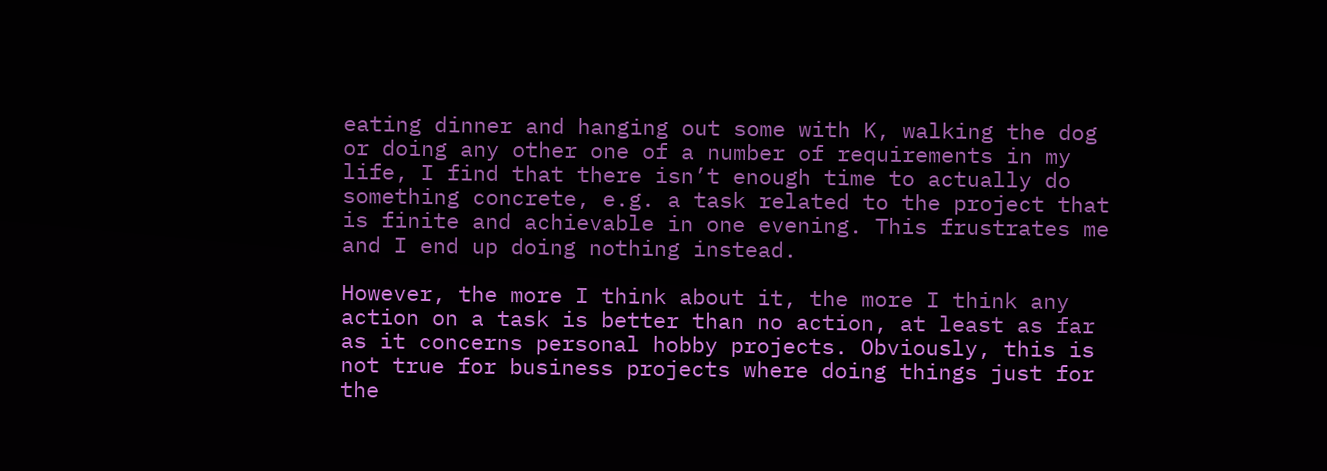eating dinner and hanging out some with K, walking the dog or doing any other one of a number of requirements in my life, I find that there isn’t enough time to actually do something concrete, e.g. a task related to the project that is finite and achievable in one evening. This frustrates me and I end up doing nothing instead.

However, the more I think about it, the more I think any action on a task is better than no action, at least as far as it concerns personal hobby projects. Obviously, this is not true for business projects where doing things just for the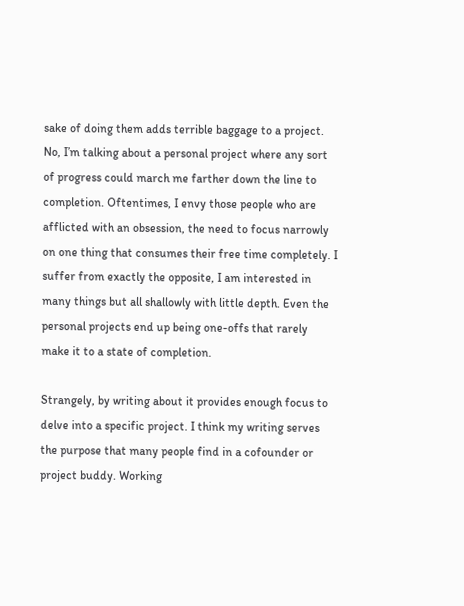sake of doing them adds terrible baggage to a project. No, I’m talking about a personal project where any sort of progress could march me farther down the line to completion. Oftentimes, I envy those people who are afflicted with an obsession, the need to focus narrowly on one thing that consumes their free time completely. I suffer from exactly the opposite, I am interested in many things but all shallowly with little depth. Even the personal projects end up being one-offs that rarely make it to a state of completion.

Strangely, by writing about it provides enough focus to delve into a specific project. I think my writing serves the purpose that many people find in a cofounder or project buddy. Working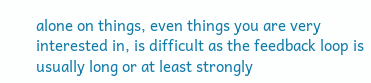alone on things, even things you are very interested in, is difficult as the feedback loop is usually long or at least strongly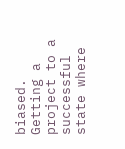biased. Getting a project to a successful state where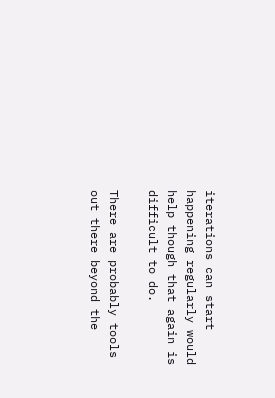iterations can start happening regularly would help though that again is difficult to do.

There are probably tools out there beyond the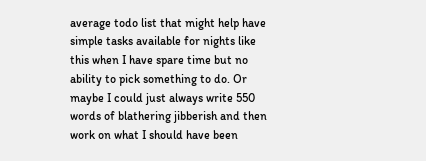average todo list that might help have simple tasks available for nights like this when I have spare time but no ability to pick something to do. Or maybe I could just always write 550 words of blathering jibberish and then work on what I should have been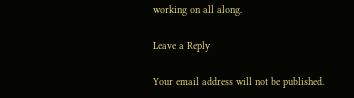working on all along.

Leave a Reply

Your email address will not be published.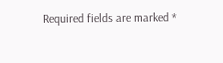Required fields are marked *